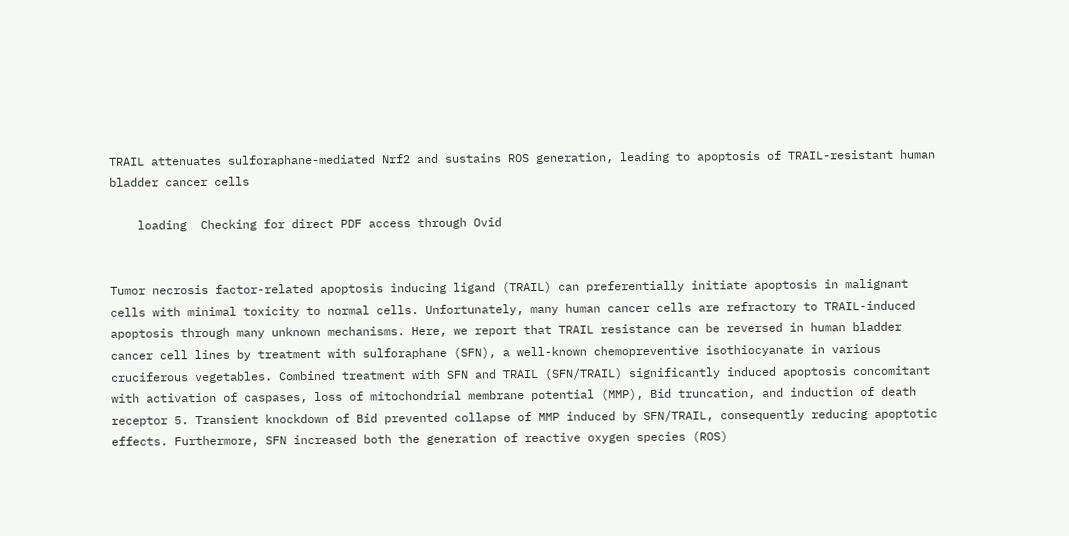TRAIL attenuates sulforaphane-mediated Nrf2 and sustains ROS generation, leading to apoptosis of TRAIL-resistant human bladder cancer cells

    loading  Checking for direct PDF access through Ovid


Tumor necrosis factor-related apoptosis inducing ligand (TRAIL) can preferentially initiate apoptosis in malignant cells with minimal toxicity to normal cells. Unfortunately, many human cancer cells are refractory to TRAIL-induced apoptosis through many unknown mechanisms. Here, we report that TRAIL resistance can be reversed in human bladder cancer cell lines by treatment with sulforaphane (SFN), a well-known chemopreventive isothiocyanate in various cruciferous vegetables. Combined treatment with SFN and TRAIL (SFN/TRAIL) significantly induced apoptosis concomitant with activation of caspases, loss of mitochondrial membrane potential (MMP), Bid truncation, and induction of death receptor 5. Transient knockdown of Bid prevented collapse of MMP induced by SFN/TRAIL, consequently reducing apoptotic effects. Furthermore, SFN increased both the generation of reactive oxygen species (ROS)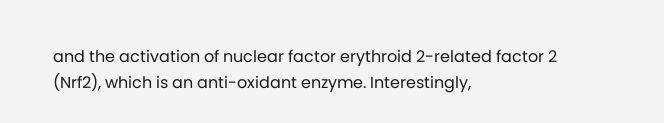and the activation of nuclear factor erythroid 2-related factor 2 (Nrf2), which is an anti-oxidant enzyme. Interestingly,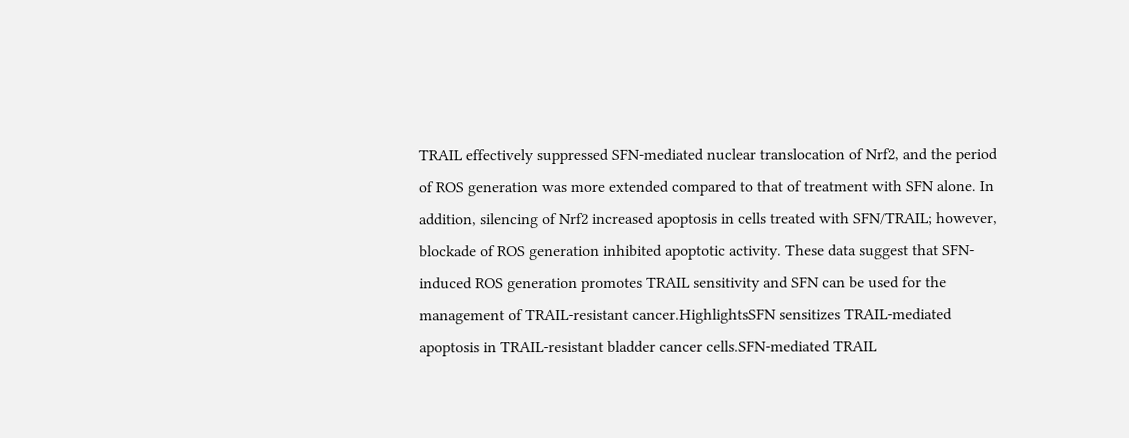TRAIL effectively suppressed SFN-mediated nuclear translocation of Nrf2, and the period of ROS generation was more extended compared to that of treatment with SFN alone. In addition, silencing of Nrf2 increased apoptosis in cells treated with SFN/TRAIL; however, blockade of ROS generation inhibited apoptotic activity. These data suggest that SFN-induced ROS generation promotes TRAIL sensitivity and SFN can be used for the management of TRAIL-resistant cancer.HighlightsSFN sensitizes TRAIL-mediated apoptosis in TRAIL-resistant bladder cancer cells.SFN-mediated TRAIL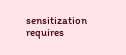sensitization requires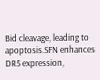Bid cleavage, leading to apoptosis.SFN enhances DR5 expression,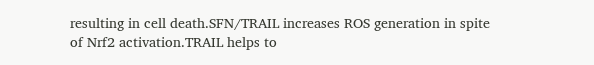resulting in cell death.SFN/TRAIL increases ROS generation in spite of Nrf2 activation.TRAIL helps to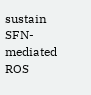sustain SFN-mediated ROS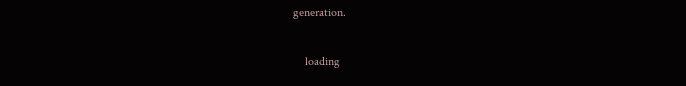generation.

    loading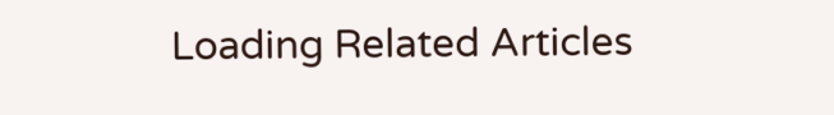Loading Related Articles